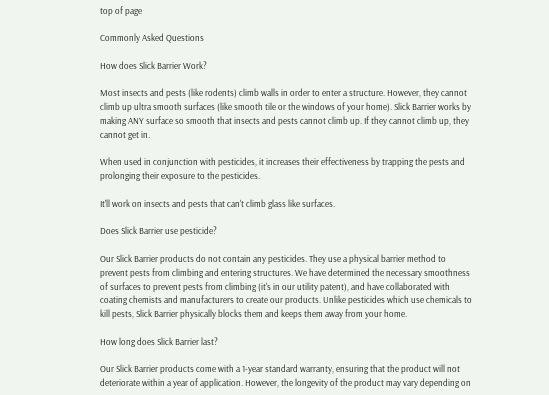top of page

Commonly Asked Questions

How does Slick Barrier Work?

Most insects and pests (like rodents) climb walls in order to enter a structure. However, they cannot climb up ultra smooth surfaces (like smooth tile or the windows of your home). Slick Barrier works by making ANY surface so smooth that insects and pests cannot climb up. If they cannot climb up, they cannot get in.

When used in conjunction with pesticides, it increases their effectiveness by trapping the pests and prolonging their exposure to the pesticides.

It'll work on insects and pests that can't climb glass like surfaces.

Does Slick Barrier use pesticide?

Our Slick Barrier products do not contain any pesticides. They use a physical barrier method to prevent pests from climbing and entering structures. We have determined the necessary smoothness of surfaces to prevent pests from climbing (it's in our utility patent), and have collaborated with coating chemists and manufacturers to create our products. Unlike pesticides which use chemicals to kill pests, Slick Barrier physically blocks them and keeps them away from your home.

How long does Slick Barrier last?

Our Slick Barrier products come with a 1-year standard warranty, ensuring that the product will not deteriorate within a year of application. However, the longevity of the product may vary depending on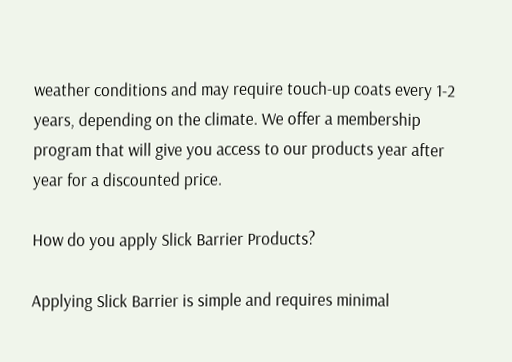weather conditions and may require touch-up coats every 1-2 years, depending on the climate. We offer a membership program that will give you access to our products year after year for a discounted price.

How do you apply Slick Barrier Products?

Applying Slick Barrier is simple and requires minimal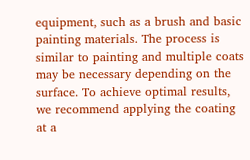equipment, such as a brush and basic painting materials. The process is similar to painting and multiple coats may be necessary depending on the surface. To achieve optimal results, we recommend applying the coating at a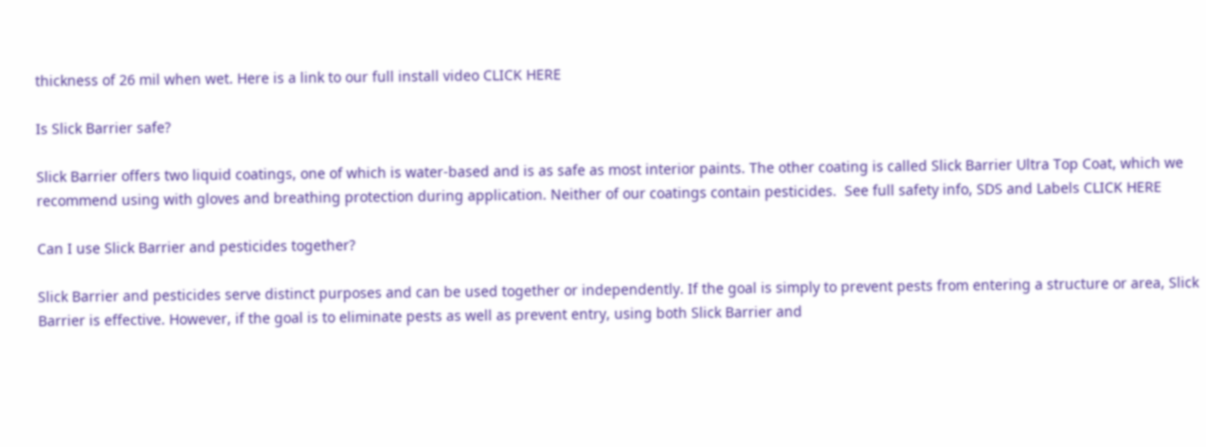thickness of 26 mil when wet. Here is a link to our full install video CLICK HERE

Is Slick Barrier safe?

Slick Barrier offers two liquid coatings, one of which is water-based and is as safe as most interior paints. The other coating is called Slick Barrier Ultra Top Coat, which we recommend using with gloves and breathing protection during application. Neither of our coatings contain pesticides.  See full safety info, SDS and Labels CLICK HERE

Can I use Slick Barrier and pesticides together?

Slick Barrier and pesticides serve distinct purposes and can be used together or independently. If the goal is simply to prevent pests from entering a structure or area, Slick Barrier is effective. However, if the goal is to eliminate pests as well as prevent entry, using both Slick Barrier and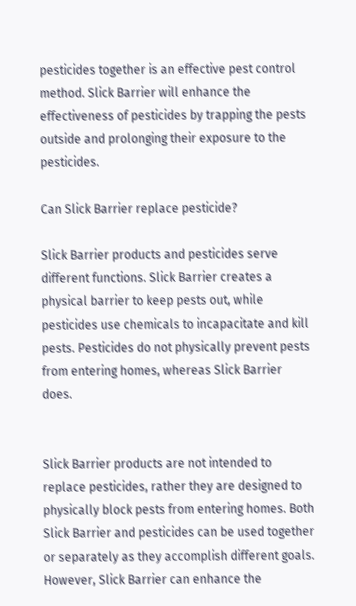pesticides together is an effective pest control method. Slick Barrier will enhance the effectiveness of pesticides by trapping the pests outside and prolonging their exposure to the pesticides.

Can Slick Barrier replace pesticide?

Slick Barrier products and pesticides serve different functions. Slick Barrier creates a physical barrier to keep pests out, while pesticides use chemicals to incapacitate and kill pests. Pesticides do not physically prevent pests from entering homes, whereas Slick Barrier does.


Slick Barrier products are not intended to replace pesticides, rather they are designed to physically block pests from entering homes. Both Slick Barrier and pesticides can be used together or separately as they accomplish different goals. However, Slick Barrier can enhance the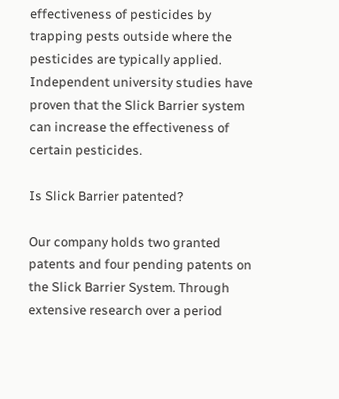effectiveness of pesticides by trapping pests outside where the pesticides are typically applied. Independent university studies have proven that the Slick Barrier system can increase the effectiveness of certain pesticides.

Is Slick Barrier patented?

Our company holds two granted patents and four pending patents on the Slick Barrier System. Through extensive research over a period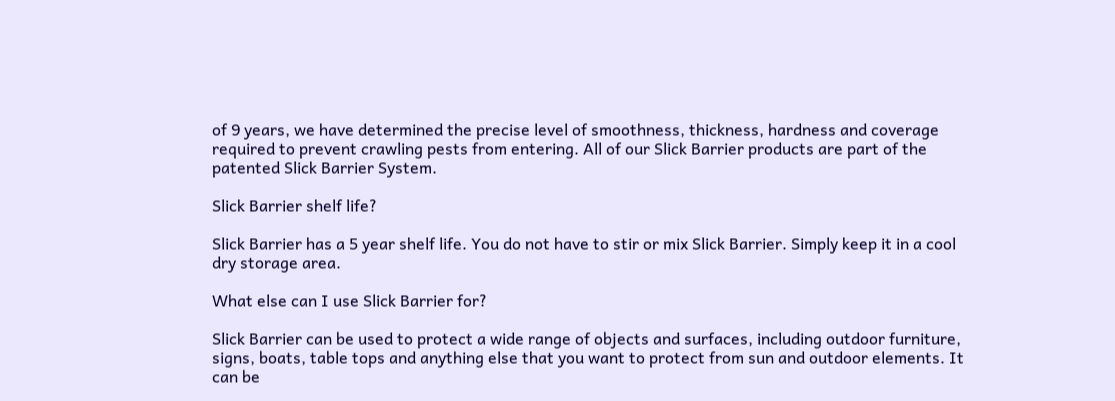of 9 years, we have determined the precise level of smoothness, thickness, hardness and coverage required to prevent crawling pests from entering. All of our Slick Barrier products are part of the patented Slick Barrier System.

Slick Barrier shelf life?

Slick Barrier has a 5 year shelf life. You do not have to stir or mix Slick Barrier. Simply keep it in a cool dry storage area.

What else can I use Slick Barrier for?

Slick Barrier can be used to protect a wide range of objects and surfaces, including outdoor furniture, signs, boats, table tops and anything else that you want to protect from sun and outdoor elements. It can be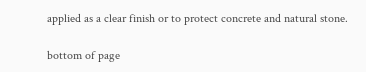applied as a clear finish or to protect concrete and natural stone.

bottom of page